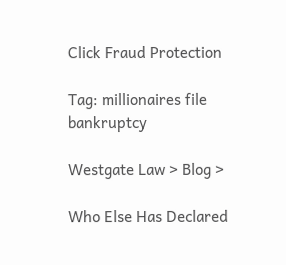Click Fraud Protection

Tag: millionaires file bankruptcy

Westgate Law > Blog >

Who Else Has Declared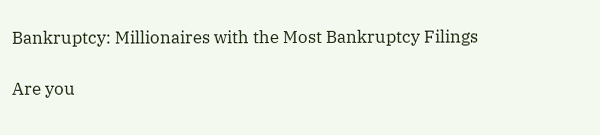Bankruptcy: Millionaires with the Most Bankruptcy Filings

Are you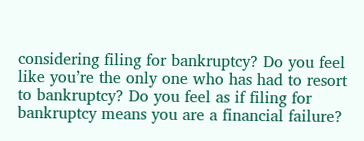considering filing for bankruptcy? Do you feel like you’re the only one who has had to resort to bankruptcy? Do you feel as if filing for bankruptcy means you are a financial failure?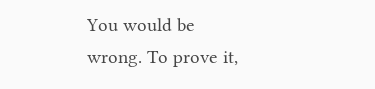You would be wrong. To prove it,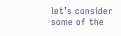let’s consider some of the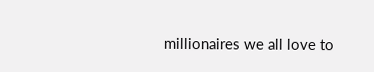millionaires we all love to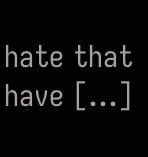hate that have […]